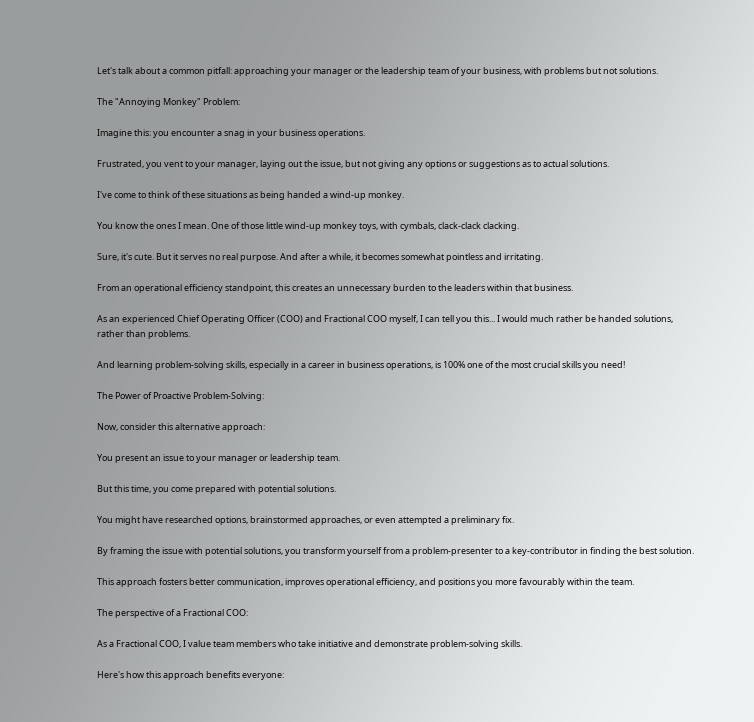Let's talk about a common pitfall: approaching your manager or the leadership team of your business, with problems but not solutions.

The "Annoying Monkey" Problem:

Imagine this: you encounter a snag in your business operations.

Frustrated, you vent to your manager, laying out the issue, but not giving any options or suggestions as to actual solutions.

I've come to think of these situations as being handed a wind-up monkey.

You know the ones I mean. One of those little wind-up monkey toys, with cymbals, clack-clack clacking.

Sure, it's cute. But it serves no real purpose. And after a while, it becomes somewhat pointless and irritating.

From an operational efficiency standpoint, this creates an unnecessary burden to the leaders within that business.

As an experienced Chief Operating Officer (COO) and Fractional COO myself, I can tell you this... I would much rather be handed solutions, rather than problems.

And learning problem-solving skills, especially in a career in business operations, is 100% one of the most crucial skills you need!

The Power of Proactive Problem-Solving:

Now, consider this alternative approach:

You present an issue to your manager or leadership team.

But this time, you come prepared with potential solutions.

You might have researched options, brainstormed approaches, or even attempted a preliminary fix.

By framing the issue with potential solutions, you transform yourself from a problem-presenter to a key-contributor in finding the best solution.

This approach fosters better communication, improves operational efficiency, and positions you more favourably within the team.

The perspective of a Fractional COO:

As a Fractional COO, I value team members who take initiative and demonstrate problem-solving skills.

Here's how this approach benefits everyone: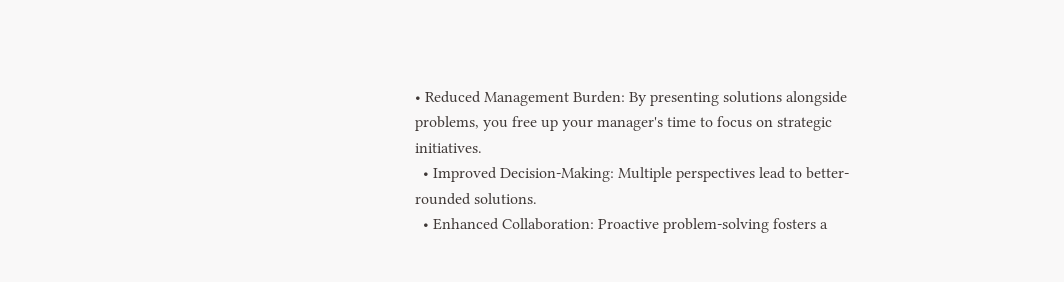• Reduced Management Burden: By presenting solutions alongside problems, you free up your manager's time to focus on strategic initiatives.
  • Improved Decision-Making: Multiple perspectives lead to better-rounded solutions.
  • Enhanced Collaboration: Proactive problem-solving fosters a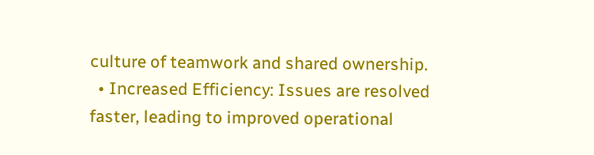culture of teamwork and shared ownership.
  • Increased Efficiency: Issues are resolved faster, leading to improved operational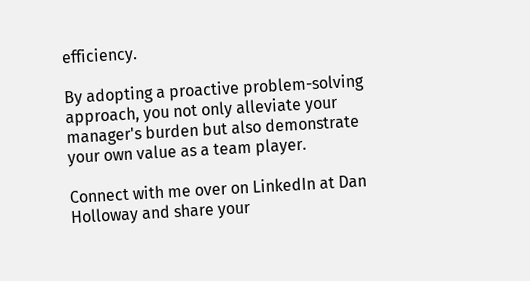efficiency.

By adopting a proactive problem-solving approach, you not only alleviate your manager's burden but also demonstrate your own value as a team player.

Connect with me over on LinkedIn at Dan Holloway and share your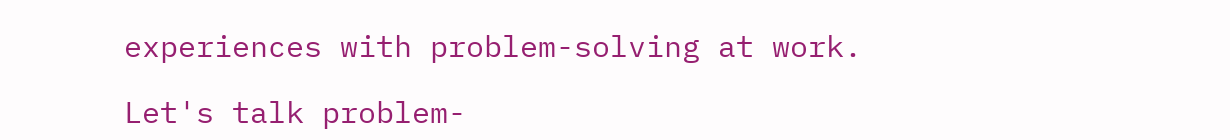experiences with problem-solving at work.

Let's talk problem-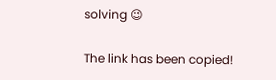solving 😉

The link has been copied!